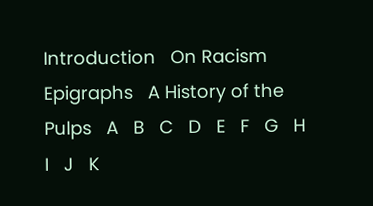Introduction   On Racism   Epigraphs   A History of the Pulps   A   B   C   D   E   F   G   H   I   J   K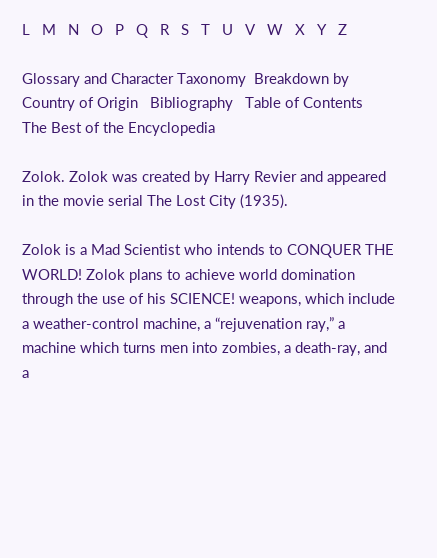L   M   N   O   P   Q   R   S   T   U   V   W   X   Y   Z

Glossary and Character Taxonomy  Breakdown by Country of Origin   Bibliography   Table of Contents    The Best of the Encyclopedia

Zolok. Zolok was created by Harry Revier and appeared in the movie serial The Lost City (1935).

Zolok is a Mad Scientist who intends to CONQUER THE WORLD! Zolok plans to achieve world domination through the use of his SCIENCE! weapons, which include a weather-control machine, a “rejuvenation ray,” a machine which turns men into zombies, a death-ray, and a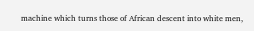machine which turns those of African descent into white men,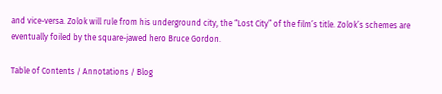and vice-versa. Zolok will rule from his underground city, the “Lost City” of the film’s title. Zolok’s schemes are eventually foiled by the square-jawed hero Bruce Gordon.

Table of Contents / Annotations / Blog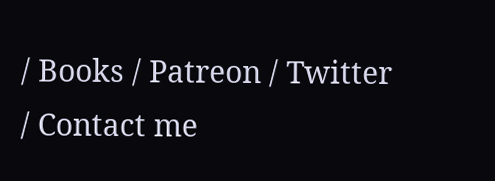/ Books / Patreon / Twitter / Contact me